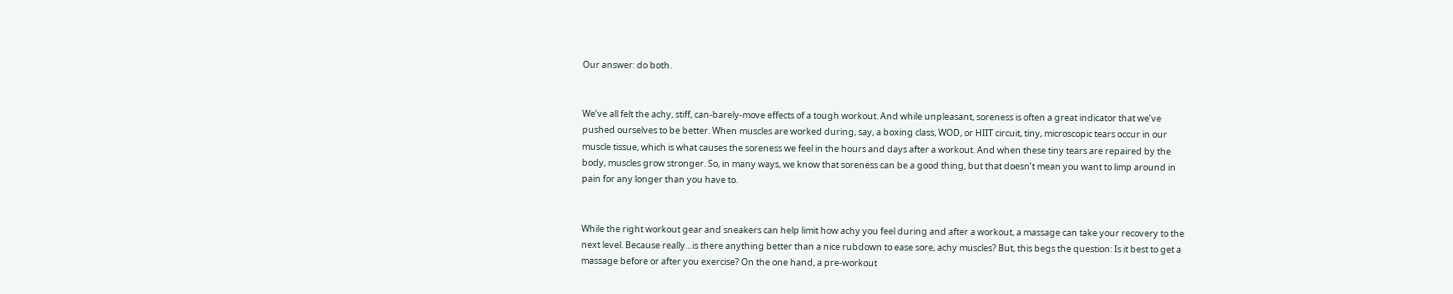Our answer: do both.


We’ve all felt the achy, stiff, can-barely-move effects of a tough workout. And while unpleasant, soreness is often a great indicator that we’ve pushed ourselves to be better. When muscles are worked during, say, a boxing class, WOD, or HIIT circuit, tiny, microscopic tears occur in our muscle tissue, which is what causes the soreness we feel in the hours and days after a workout. And when these tiny tears are repaired by the body, muscles grow stronger. So, in many ways, we know that soreness can be a good thing, but that doesn’t mean you want to limp around in pain for any longer than you have to.


While the right workout gear and sneakers can help limit how achy you feel during and after a workout, a massage can take your recovery to the next level. Because really…is there anything better than a nice rubdown to ease sore, achy muscles? But, this begs the question: Is it best to get a massage before or after you exercise? On the one hand, a pre-workout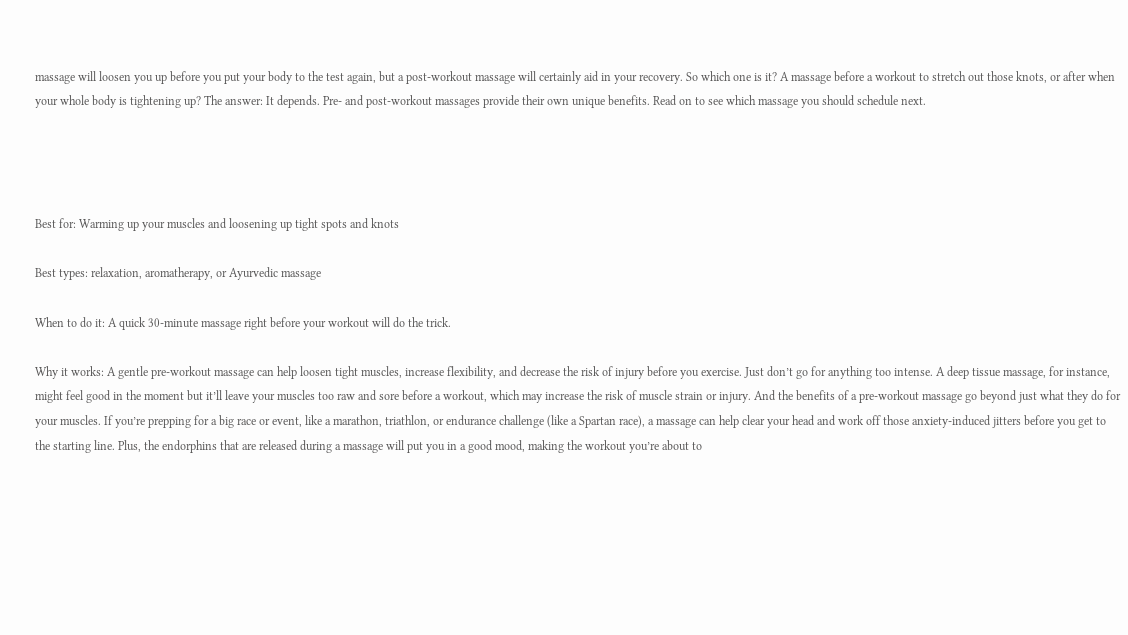massage will loosen you up before you put your body to the test again, but a post-workout massage will certainly aid in your recovery. So which one is it? A massage before a workout to stretch out those knots, or after when your whole body is tightening up? The answer: It depends. Pre- and post-workout massages provide their own unique benefits. Read on to see which massage you should schedule next.




Best for: Warming up your muscles and loosening up tight spots and knots

Best types: relaxation, aromatherapy, or Ayurvedic massage

When to do it: A quick 30-minute massage right before your workout will do the trick.

Why it works: A gentle pre-workout massage can help loosen tight muscles, increase flexibility, and decrease the risk of injury before you exercise. Just don’t go for anything too intense. A deep tissue massage, for instance, might feel good in the moment but it’ll leave your muscles too raw and sore before a workout, which may increase the risk of muscle strain or injury. And the benefits of a pre-workout massage go beyond just what they do for your muscles. If you’re prepping for a big race or event, like a marathon, triathlon, or endurance challenge (like a Spartan race), a massage can help clear your head and work off those anxiety-induced jitters before you get to the starting line. Plus, the endorphins that are released during a massage will put you in a good mood, making the workout you’re about to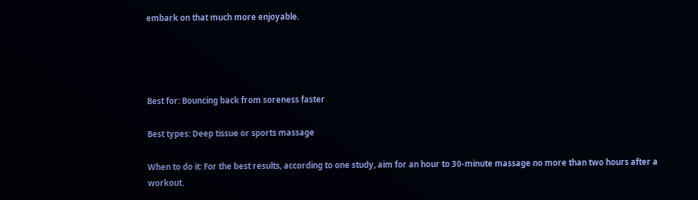embark on that much more enjoyable.




Best for: Bouncing back from soreness faster

Best types: Deep tissue or sports massage

When to do it: For the best results, according to one study, aim for an hour to 30-minute massage no more than two hours after a workout.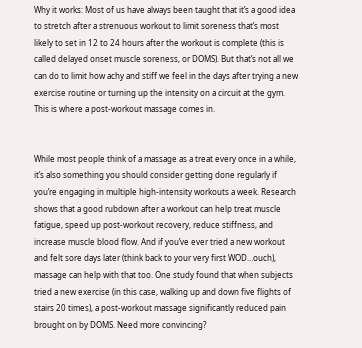Why it works: Most of us have always been taught that it’s a good idea to stretch after a strenuous workout to limit soreness that’s most likely to set in 12 to 24 hours after the workout is complete (this is called delayed onset muscle soreness, or DOMS). But that’s not all we can do to limit how achy and stiff we feel in the days after trying a new exercise routine or turning up the intensity on a circuit at the gym. This is where a post-workout massage comes in.


While most people think of a massage as a treat every once in a while, it’s also something you should consider getting done regularly if you’re engaging in multiple high-intensity workouts a week. Research shows that a good rubdown after a workout can help treat muscle fatigue, speed up post-workout recovery, reduce stiffness, and increase muscle blood flow. And if you’ve ever tried a new workout and felt sore days later (think back to your very first WOD…ouch), massage can help with that too. One study found that when subjects tried a new exercise (in this case, walking up and down five flights of stairs 20 times), a post-workout massage significantly reduced pain brought on by DOMS. Need more convincing?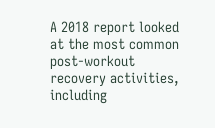A 2018 report looked at the most common post-workout recovery activities, including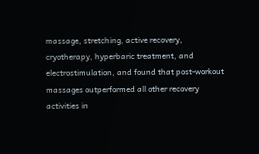massage, stretching, active recovery, cryotherapy, hyperbaric treatment, and electrostimulation, and found that post-workout massages outperformed all other recovery activities in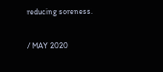reducing soreness.

/ MAY 2020